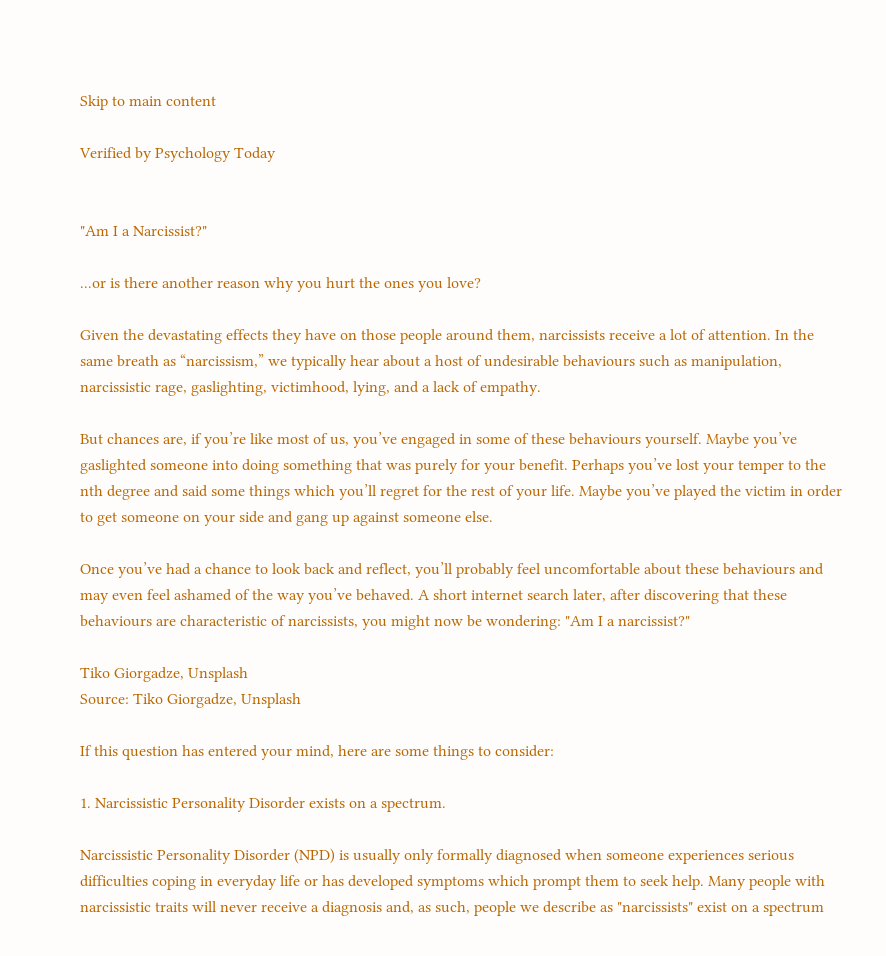Skip to main content

Verified by Psychology Today


"Am I a Narcissist?"

...or is there another reason why you hurt the ones you love?

Given the devastating effects they have on those people around them, narcissists receive a lot of attention. In the same breath as “narcissism,” we typically hear about a host of undesirable behaviours such as manipulation, narcissistic rage, gaslighting, victimhood, lying, and a lack of empathy.

But chances are, if you’re like most of us, you’ve engaged in some of these behaviours yourself. Maybe you’ve gaslighted someone into doing something that was purely for your benefit. Perhaps you’ve lost your temper to the nth degree and said some things which you’ll regret for the rest of your life. Maybe you’ve played the victim in order to get someone on your side and gang up against someone else.

Once you’ve had a chance to look back and reflect, you’ll probably feel uncomfortable about these behaviours and may even feel ashamed of the way you’ve behaved. A short internet search later, after discovering that these behaviours are characteristic of narcissists, you might now be wondering: "Am I a narcissist?"

Tiko Giorgadze, Unsplash
Source: Tiko Giorgadze, Unsplash

If this question has entered your mind, here are some things to consider:

1. Narcissistic Personality Disorder exists on a spectrum.

Narcissistic Personality Disorder (NPD) is usually only formally diagnosed when someone experiences serious difficulties coping in everyday life or has developed symptoms which prompt them to seek help. Many people with narcissistic traits will never receive a diagnosis and, as such, people we describe as "narcissists" exist on a spectrum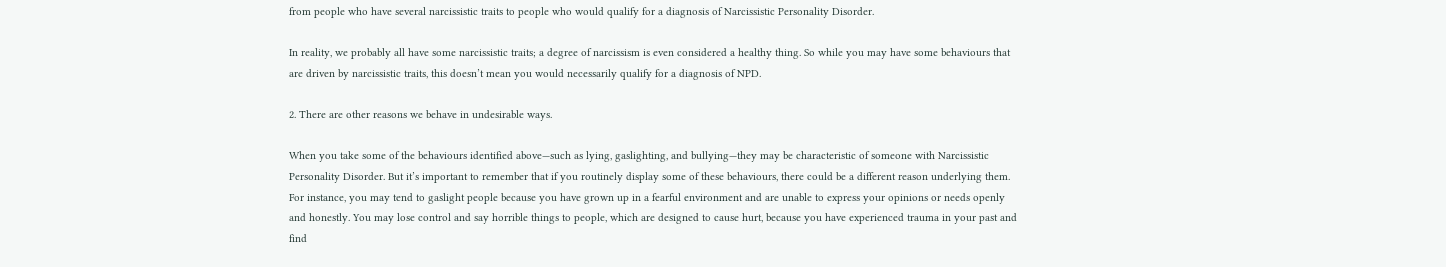from people who have several narcissistic traits to people who would qualify for a diagnosis of Narcissistic Personality Disorder.

In reality, we probably all have some narcissistic traits; a degree of narcissism is even considered a healthy thing. So while you may have some behaviours that are driven by narcissistic traits, this doesn’t mean you would necessarily qualify for a diagnosis of NPD.

2. There are other reasons we behave in undesirable ways.

When you take some of the behaviours identified above—such as lying, gaslighting, and bullying—they may be characteristic of someone with Narcissistic Personality Disorder. But it’s important to remember that if you routinely display some of these behaviours, there could be a different reason underlying them. For instance, you may tend to gaslight people because you have grown up in a fearful environment and are unable to express your opinions or needs openly and honestly. You may lose control and say horrible things to people, which are designed to cause hurt, because you have experienced trauma in your past and find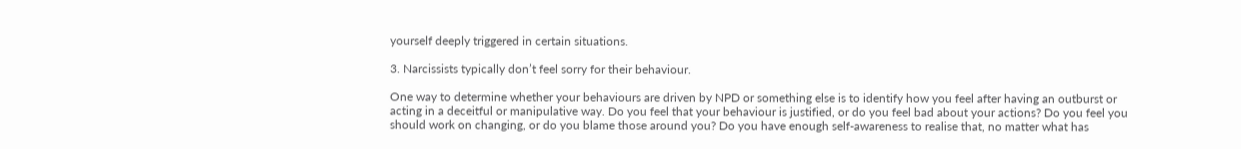yourself deeply triggered in certain situations.

3. Narcissists typically don’t feel sorry for their behaviour.

One way to determine whether your behaviours are driven by NPD or something else is to identify how you feel after having an outburst or acting in a deceitful or manipulative way. Do you feel that your behaviour is justified, or do you feel bad about your actions? Do you feel you should work on changing, or do you blame those around you? Do you have enough self-awareness to realise that, no matter what has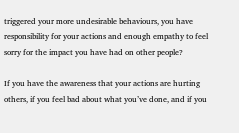triggered your more undesirable behaviours, you have responsibility for your actions and enough empathy to feel sorry for the impact you have had on other people?

If you have the awareness that your actions are hurting others, if you feel bad about what you’ve done, and if you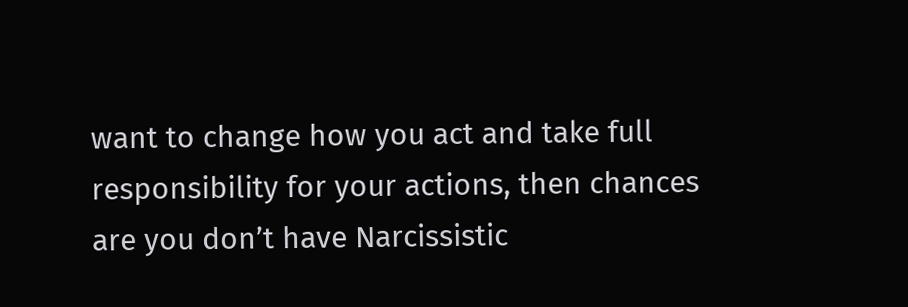want to change how you act and take full responsibility for your actions, then chances are you don’t have Narcissistic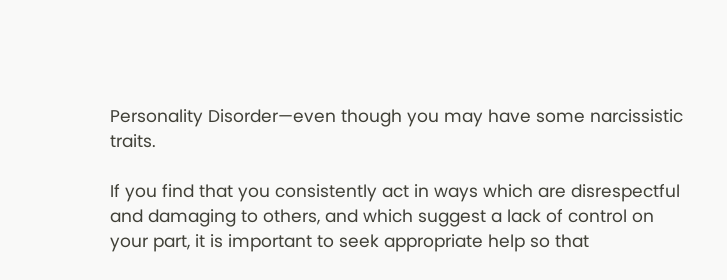Personality Disorder—even though you may have some narcissistic traits.

If you find that you consistently act in ways which are disrespectful and damaging to others, and which suggest a lack of control on your part, it is important to seek appropriate help so that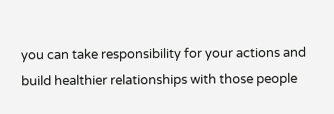you can take responsibility for your actions and build healthier relationships with those people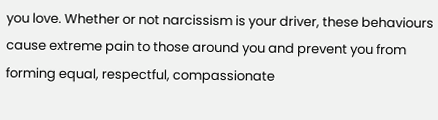you love. Whether or not narcissism is your driver, these behaviours cause extreme pain to those around you and prevent you from forming equal, respectful, compassionate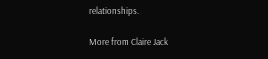relationships.

More from Claire Jack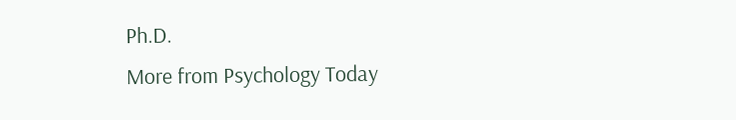Ph.D.
More from Psychology Today